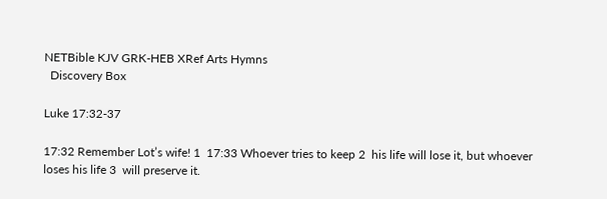NETBible KJV GRK-HEB XRef Arts Hymns
  Discovery Box

Luke 17:32-37

17:32 Remember Lot’s wife! 1  17:33 Whoever tries to keep 2  his life will lose it, but whoever loses his life 3  will preserve it.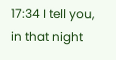17:34 I tell you, in that night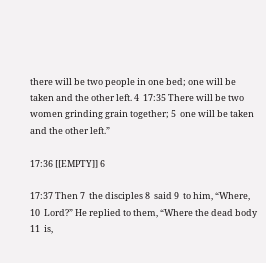there will be two people in one bed; one will be taken and the other left. 4  17:35 There will be two women grinding grain together; 5  one will be taken and the other left.”

17:36 [[EMPTY]] 6

17:37 Then 7  the disciples 8  said 9  to him, “Where, 10  Lord?” He replied to them, “Where the dead body 11  is,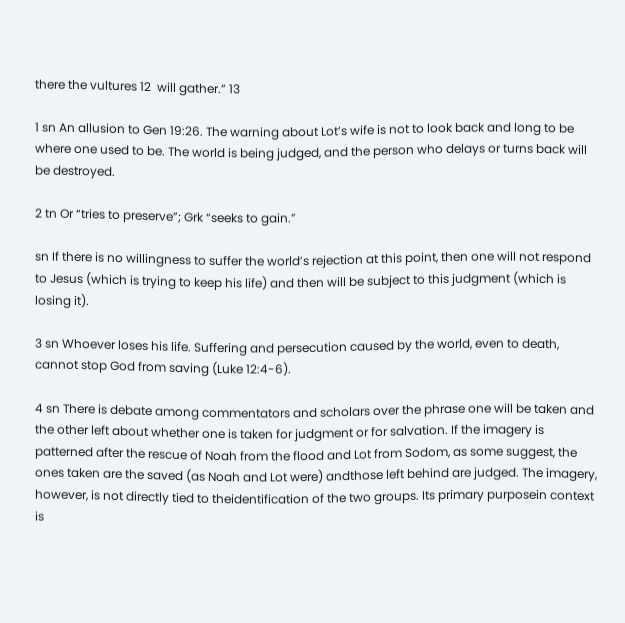there the vultures 12  will gather.” 13

1 sn An allusion to Gen 19:26. The warning about Lot’s wife is not to look back and long to be where one used to be. The world is being judged, and the person who delays or turns back will be destroyed.

2 tn Or “tries to preserve”; Grk “seeks to gain.”

sn If there is no willingness to suffer the world’s rejection at this point, then one will not respond to Jesus (which is trying to keep his life) and then will be subject to this judgment (which is losing it).

3 sn Whoever loses his life. Suffering and persecution caused by the world, even to death, cannot stop God from saving (Luke 12:4-6).

4 sn There is debate among commentators and scholars over the phrase one will be taken and the other left about whether one is taken for judgment or for salvation. If the imagery is patterned after the rescue of Noah from the flood and Lot from Sodom, as some suggest, the ones taken are the saved (as Noah and Lot were) andthose left behind are judged. The imagery, however, is not directly tied to theidentification of the two groups. Its primary purposein context is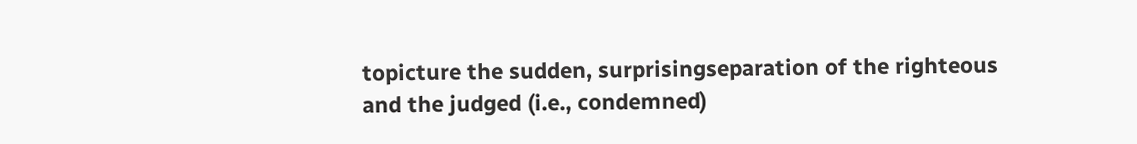topicture the sudden, surprisingseparation of the righteous and the judged (i.e., condemned)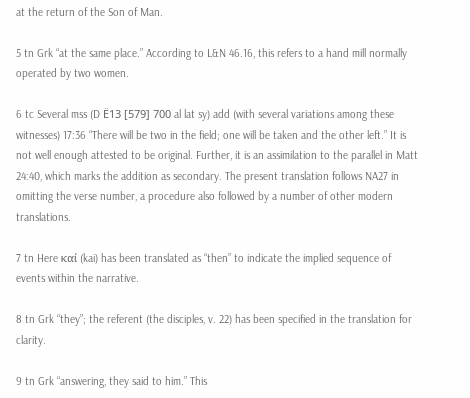at the return of the Son of Man.

5 tn Grk “at the same place.” According to L&N 46.16, this refers to a hand mill normally operated by two women.

6 tc Several mss (D Ë13 [579] 700 al lat sy) add (with several variations among these witnesses) 17:36 “There will be two in the field; one will be taken and the other left.” It is not well enough attested to be original. Further, it is an assimilation to the parallel in Matt 24:40, which marks the addition as secondary. The present translation follows NA27 in omitting the verse number, a procedure also followed by a number of other modern translations.

7 tn Here καί (kai) has been translated as “then” to indicate the implied sequence of events within the narrative.

8 tn Grk “they”; the referent (the disciples, v. 22) has been specified in the translation for clarity.

9 tn Grk “answering, they said to him.” This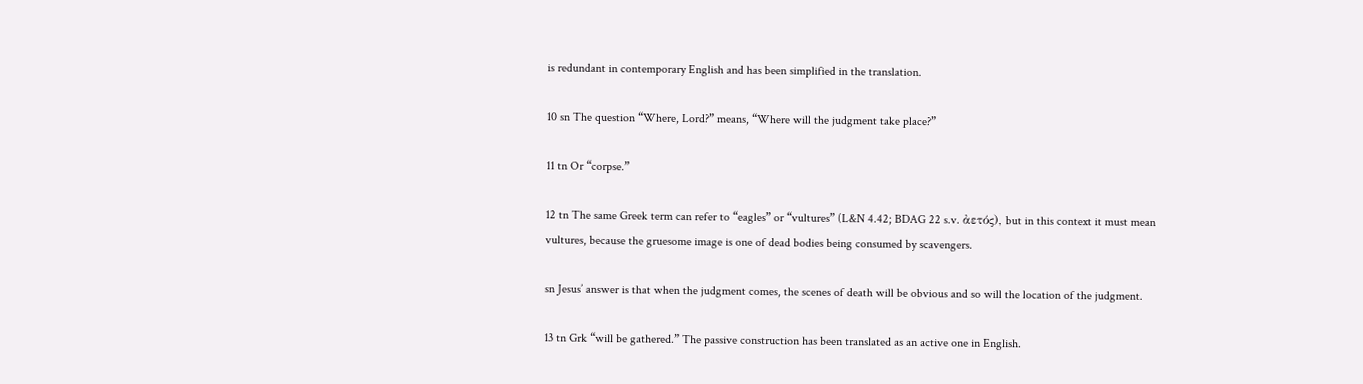is redundant in contemporary English and has been simplified in the translation.

10 sn The question “Where, Lord?” means, “Where will the judgment take place?”

11 tn Or “corpse.”

12 tn The same Greek term can refer to “eagles” or “vultures” (L&N 4.42; BDAG 22 s.v. ἀετός), but in this context it must mean vultures, because the gruesome image is one of dead bodies being consumed by scavengers.

sn Jesus’ answer is that when the judgment comes, the scenes of death will be obvious and so will the location of the judgment.

13 tn Grk “will be gathered.” The passive construction has been translated as an active one in English.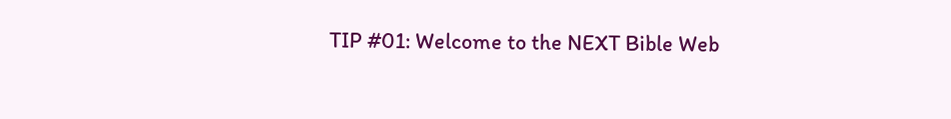TIP #01: Welcome to the NEXT Bible Web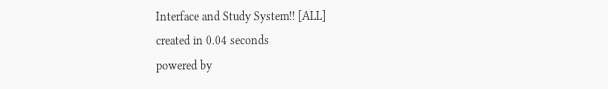Interface and Study System!! [ALL]
created in 0.04 seconds
powered by